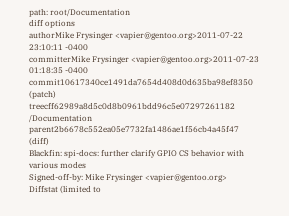path: root/Documentation
diff options
authorMike Frysinger <vapier@gentoo.org>2011-07-22 23:10:11 -0400
committerMike Frysinger <vapier@gentoo.org>2011-07-23 01:18:35 -0400
commit10617340ce1491da7654d408d0d635ba98ef8350 (patch)
treecff62989a8d5c0d8b0961bdd96c5e07297261182 /Documentation
parent2b6678c552ea05e7732fa1486ae1f56cb4a45f47 (diff)
Blackfin: spi-docs: further clarify GPIO CS behavior with various modes
Signed-off-by: Mike Frysinger <vapier@gentoo.org>
Diffstat (limited to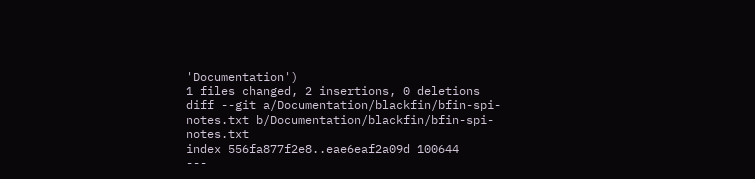'Documentation')
1 files changed, 2 insertions, 0 deletions
diff --git a/Documentation/blackfin/bfin-spi-notes.txt b/Documentation/blackfin/bfin-spi-notes.txt
index 556fa877f2e8..eae6eaf2a09d 100644
---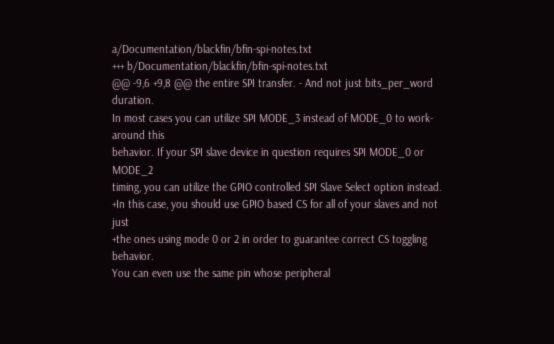a/Documentation/blackfin/bfin-spi-notes.txt
+++ b/Documentation/blackfin/bfin-spi-notes.txt
@@ -9,6 +9,8 @@ the entire SPI transfer. - And not just bits_per_word duration.
In most cases you can utilize SPI MODE_3 instead of MODE_0 to work-around this
behavior. If your SPI slave device in question requires SPI MODE_0 or MODE_2
timing, you can utilize the GPIO controlled SPI Slave Select option instead.
+In this case, you should use GPIO based CS for all of your slaves and not just
+the ones using mode 0 or 2 in order to guarantee correct CS toggling behavior.
You can even use the same pin whose peripheral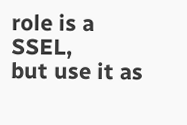role is a SSEL,
but use it as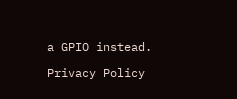a GPIO instead.

Privacy Policy